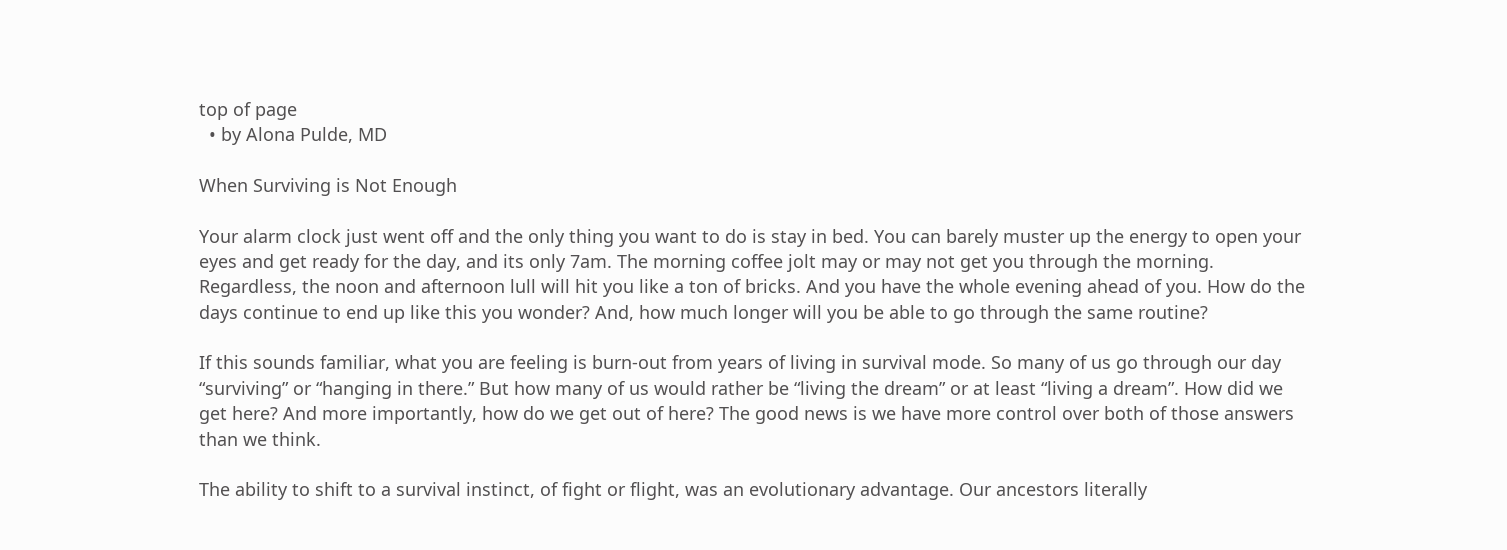top of page
  • by Alona Pulde, MD

When Surviving is Not Enough

Your alarm clock just went off and the only thing you want to do is stay in bed. You can barely muster up the energy to open your eyes and get ready for the day, and its only 7am. The morning coffee jolt may or may not get you through the morning. Regardless, the noon and afternoon lull will hit you like a ton of bricks. And you have the whole evening ahead of you. How do the days continue to end up like this you wonder? And, how much longer will you be able to go through the same routine?

If this sounds familiar, what you are feeling is burn-out from years of living in survival mode. So many of us go through our day “surviving” or “hanging in there.” But how many of us would rather be “living the dream” or at least “living a dream”. How did we get here? And more importantly, how do we get out of here? The good news is we have more control over both of those answers than we think.

The ability to shift to a survival instinct, of fight or flight, was an evolutionary advantage. Our ancestors literally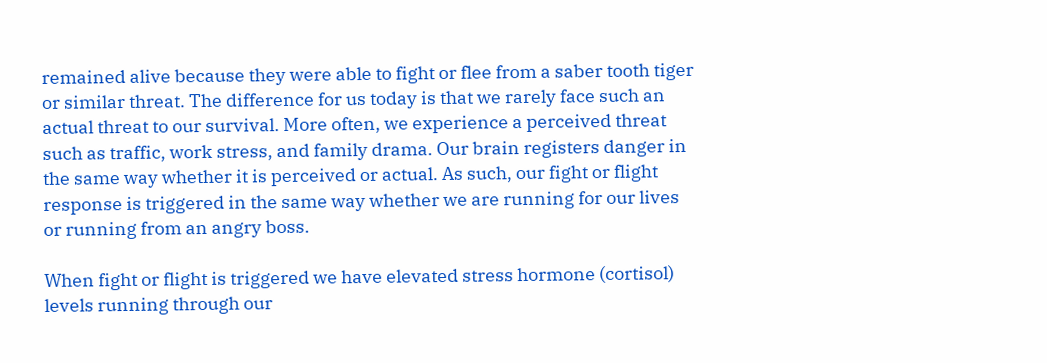remained alive because they were able to fight or flee from a saber tooth tiger or similar threat. The difference for us today is that we rarely face such an actual threat to our survival. More often, we experience a perceived threat such as traffic, work stress, and family drama. Our brain registers danger in the same way whether it is perceived or actual. As such, our fight or flight response is triggered in the same way whether we are running for our lives or running from an angry boss.

When fight or flight is triggered we have elevated stress hormone (cortisol) levels running through our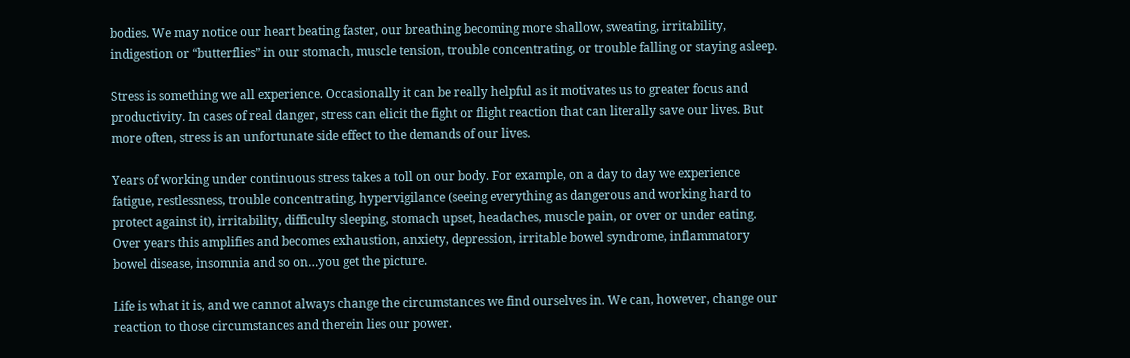bodies. We may notice our heart beating faster, our breathing becoming more shallow, sweating, irritability, indigestion or “butterflies” in our stomach, muscle tension, trouble concentrating, or trouble falling or staying asleep.

Stress is something we all experience. Occasionally it can be really helpful as it motivates us to greater focus and productivity. In cases of real danger, stress can elicit the fight or flight reaction that can literally save our lives. But more often, stress is an unfortunate side effect to the demands of our lives.

Years of working under continuous stress takes a toll on our body. For example, on a day to day we experience fatigue, restlessness, trouble concentrating, hypervigilance (seeing everything as dangerous and working hard to protect against it), irritability, difficulty sleeping, stomach upset, headaches, muscle pain, or over or under eating. Over years this amplifies and becomes exhaustion, anxiety, depression, irritable bowel syndrome, inflammatory bowel disease, insomnia and so on…you get the picture.

Life is what it is, and we cannot always change the circumstances we find ourselves in. We can, however, change our reaction to those circumstances and therein lies our power.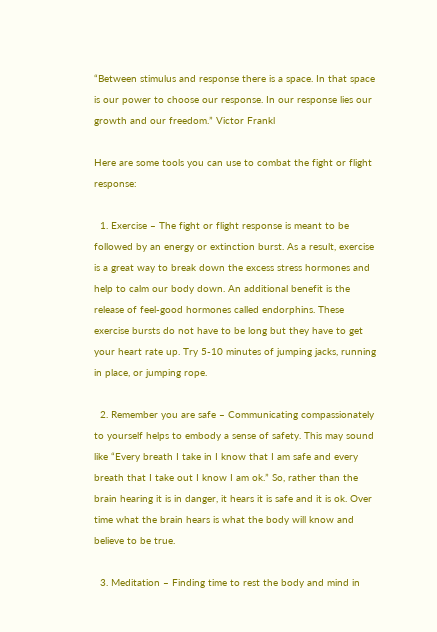“Between stimulus and response there is a space. In that space is our power to choose our response. In our response lies our growth and our freedom.” Victor Frankl

Here are some tools you can use to combat the fight or flight response:

  1. Exercise – The fight or flight response is meant to be followed by an energy or extinction burst. As a result, exercise is a great way to break down the excess stress hormones and help to calm our body down. An additional benefit is the release of feel-good hormones called endorphins. These exercise bursts do not have to be long but they have to get your heart rate up. Try 5-10 minutes of jumping jacks, running in place, or jumping rope.

  2. Remember you are safe – Communicating compassionately to yourself helps to embody a sense of safety. This may sound like “Every breath I take in I know that I am safe and every breath that I take out I know I am ok.” So, rather than the brain hearing it is in danger, it hears it is safe and it is ok. Over time what the brain hears is what the body will know and believe to be true.

  3. Meditation – Finding time to rest the body and mind in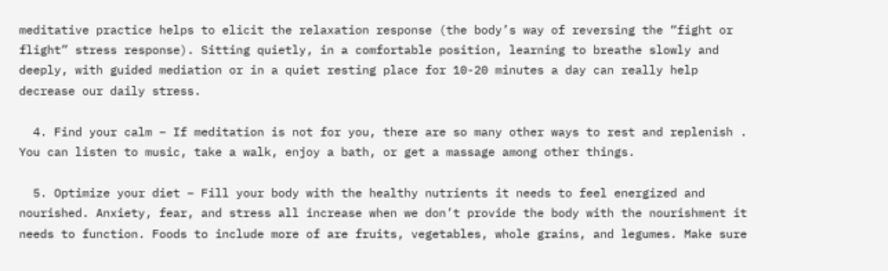meditative practice helps to elicit the relaxation response (the body’s way of reversing the “fight or flight” stress response). Sitting quietly, in a comfortable position, learning to breathe slowly and deeply, with guided mediation or in a quiet resting place for 10-20 minutes a day can really help decrease our daily stress.

  4. Find your calm – If meditation is not for you, there are so many other ways to rest and replenish . You can listen to music, take a walk, enjoy a bath, or get a massage among other things.

  5. Optimize your diet – Fill your body with the healthy nutrients it needs to feel energized and nourished. Anxiety, fear, and stress all increase when we don’t provide the body with the nourishment it needs to function. Foods to include more of are fruits, vegetables, whole grains, and legumes. Make sure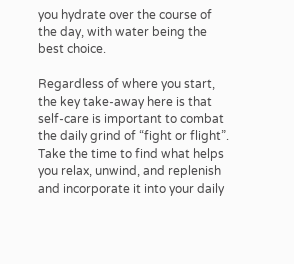you hydrate over the course of the day, with water being the best choice.

Regardless of where you start, the key take-away here is that self-care is important to combat the daily grind of “fight or flight”. Take the time to find what helps you relax, unwind, and replenish and incorporate it into your daily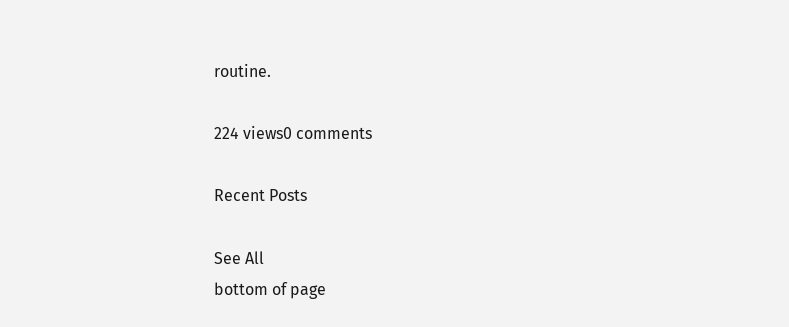routine.

224 views0 comments

Recent Posts

See All
bottom of page